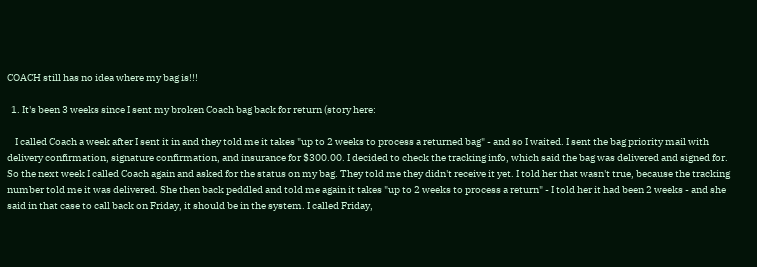COACH still has no idea where my bag is!!!

  1. It's been 3 weeks since I sent my broken Coach bag back for return (story here:

    I called Coach a week after I sent it in and they told me it takes "up to 2 weeks to process a returned bag" - and so I waited. I sent the bag priority mail with delivery confirmation, signature confirmation, and insurance for $300.00. I decided to check the tracking info, which said the bag was delivered and signed for. So the next week I called Coach again and asked for the status on my bag. They told me they didn't receive it yet. I told her that wasn't true, because the tracking number told me it was delivered. She then back peddled and told me again it takes "up to 2 weeks to process a return" - I told her it had been 2 weeks - and she said in that case to call back on Friday, it should be in the system. I called Friday,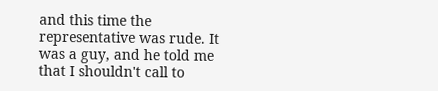and this time the representative was rude. It was a guy, and he told me that I shouldn't call to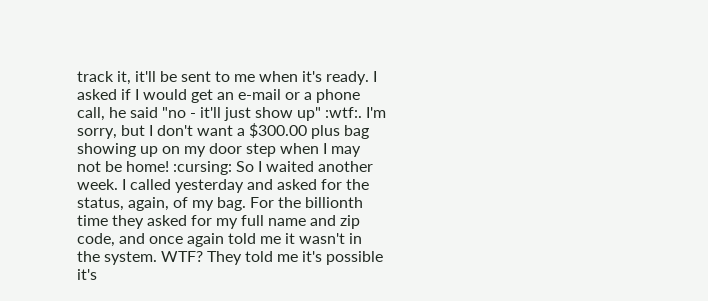track it, it'll be sent to me when it's ready. I asked if I would get an e-mail or a phone call, he said "no - it'll just show up" :wtf:. I'm sorry, but I don't want a $300.00 plus bag showing up on my door step when I may not be home! :cursing: So I waited another week. I called yesterday and asked for the status, again, of my bag. For the billionth time they asked for my full name and zip code, and once again told me it wasn't in the system. WTF? They told me it's possible it's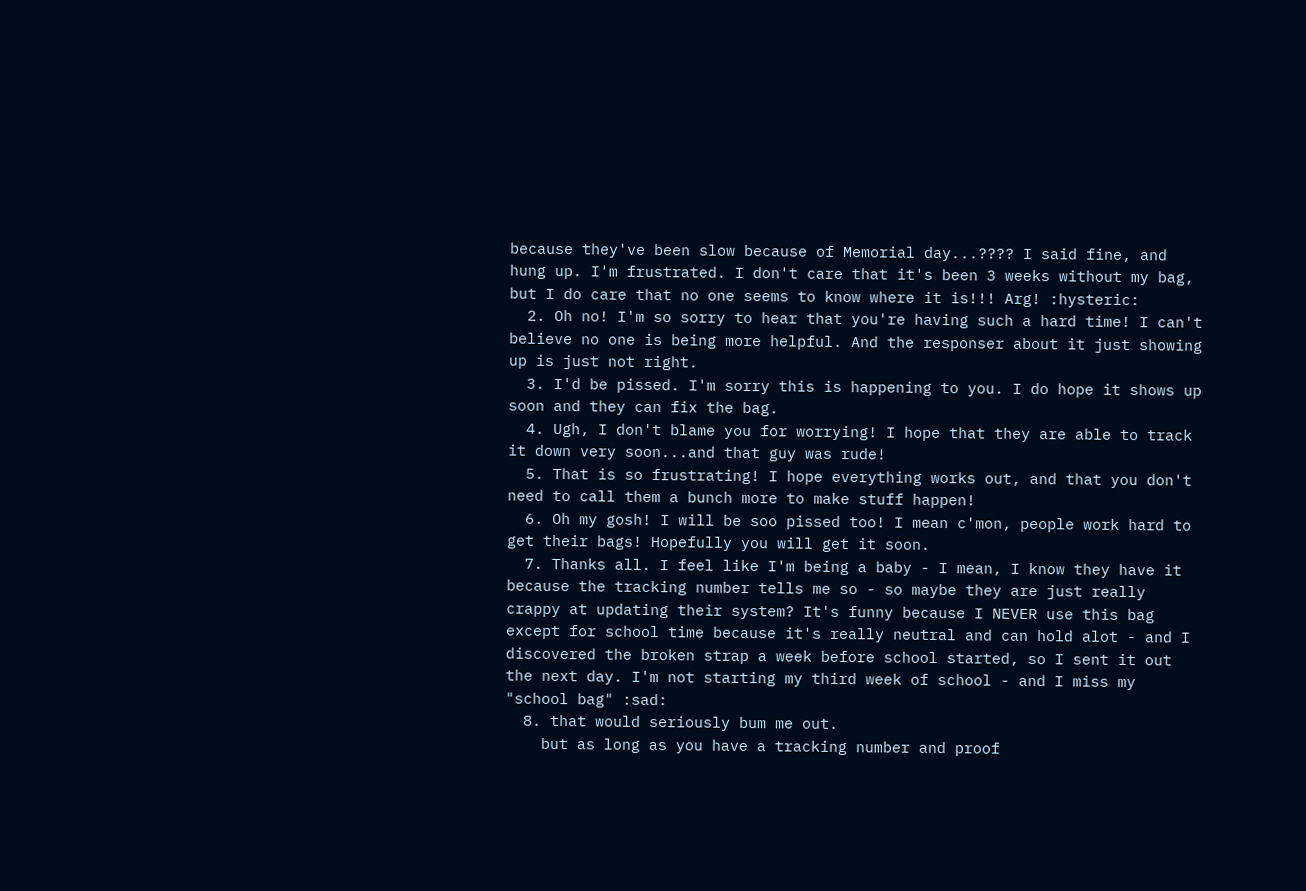because they've been slow because of Memorial day...???? I said fine, and hung up. I'm frustrated. I don't care that it's been 3 weeks without my bag, but I do care that no one seems to know where it is!!! Arg! :hysteric:
  2. Oh no! I'm so sorry to hear that you're having such a hard time! I can't believe no one is being more helpful. And the responser about it just showing up is just not right.
  3. I'd be pissed. I'm sorry this is happening to you. I do hope it shows up soon and they can fix the bag.
  4. Ugh, I don't blame you for worrying! I hope that they are able to track it down very soon...and that guy was rude!
  5. That is so frustrating! I hope everything works out, and that you don't need to call them a bunch more to make stuff happen!
  6. Oh my gosh! I will be soo pissed too! I mean c'mon, people work hard to get their bags! Hopefully you will get it soon.
  7. Thanks all. I feel like I'm being a baby - I mean, I know they have it because the tracking number tells me so - so maybe they are just really crappy at updating their system? It's funny because I NEVER use this bag except for school time because it's really neutral and can hold alot - and I discovered the broken strap a week before school started, so I sent it out the next day. I'm not starting my third week of school - and I miss my "school bag" :sad:
  8. that would seriously bum me out.
    but as long as you have a tracking number and proof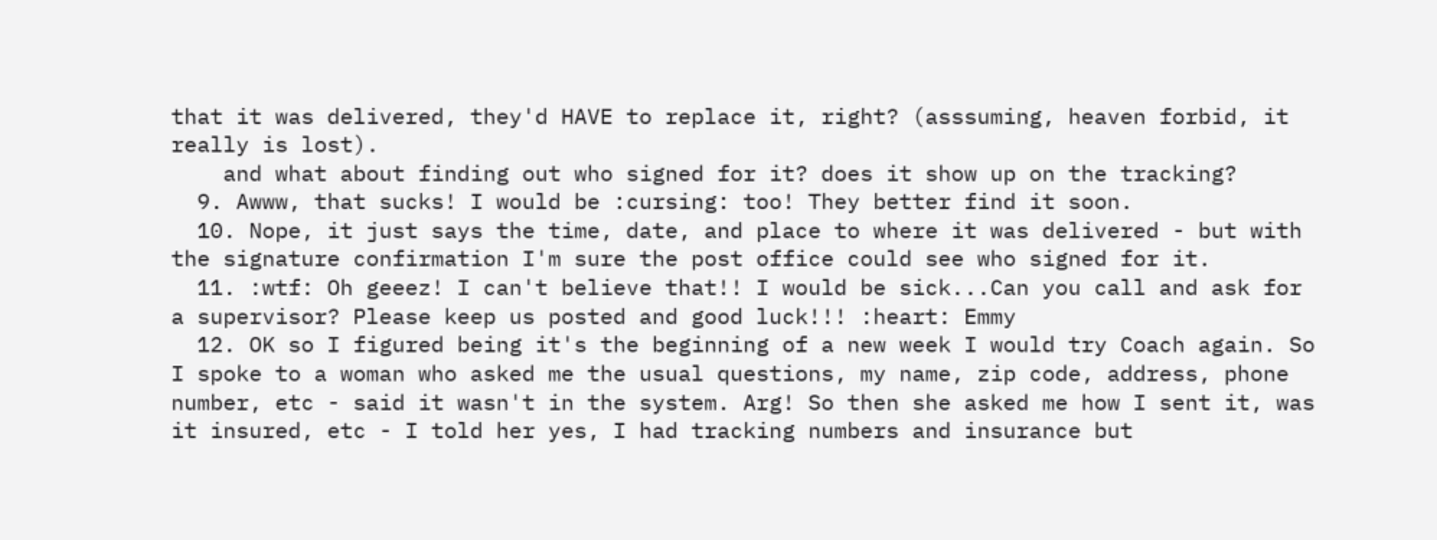that it was delivered, they'd HAVE to replace it, right? (asssuming, heaven forbid, it really is lost).
    and what about finding out who signed for it? does it show up on the tracking?
  9. Awww, that sucks! I would be :cursing: too! They better find it soon.
  10. Nope, it just says the time, date, and place to where it was delivered - but with the signature confirmation I'm sure the post office could see who signed for it.
  11. :wtf: Oh geeez! I can't believe that!! I would be sick...Can you call and ask for a supervisor? Please keep us posted and good luck!!! :heart: Emmy
  12. OK so I figured being it's the beginning of a new week I would try Coach again. So I spoke to a woman who asked me the usual questions, my name, zip code, address, phone number, etc - said it wasn't in the system. Arg! So then she asked me how I sent it, was it insured, etc - I told her yes, I had tracking numbers and insurance but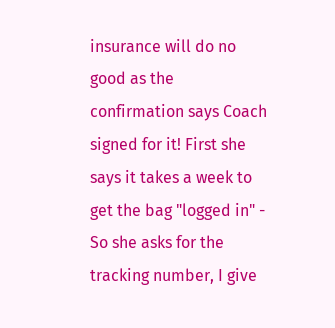insurance will do no good as the confirmation says Coach signed for it! First she says it takes a week to get the bag "logged in" - So she asks for the tracking number, I give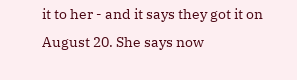it to her - and it says they got it on August 20. She says now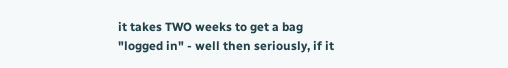it takes TWO weeks to get a bag "logged in" - well then seriously, if it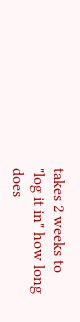takes 2 weeks to "log it in" how long does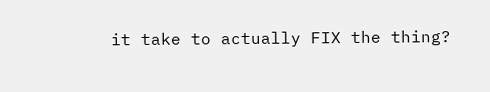it take to actually FIX the thing?